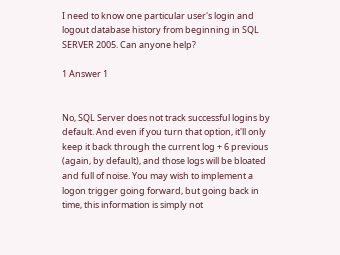I need to know one particular user's login and logout database history from beginning in SQL SERVER 2005. Can anyone help?

1 Answer 1


No, SQL Server does not track successful logins by default. And even if you turn that option, it'll only keep it back through the current log + 6 previous (again, by default), and those logs will be bloated and full of noise. You may wish to implement a logon trigger going forward, but going back in time, this information is simply not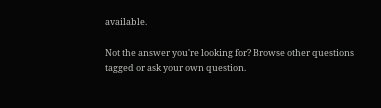available.

Not the answer you're looking for? Browse other questions tagged or ask your own question.